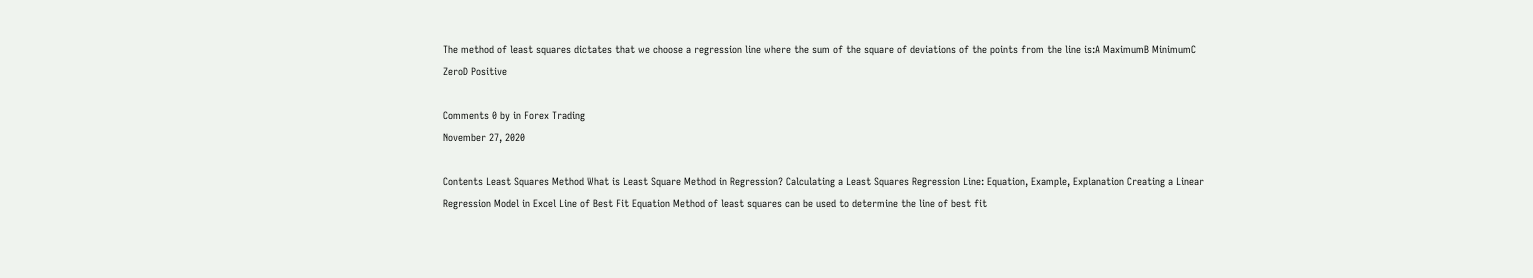The method of least squares dictates that we choose a regression line where the sum of the square of deviations of the points from the line is:A MaximumB MinimumC ZeroD Positive

Comments 0 by in Forex Trading
November 27, 2020

Contents Least Squares Method What is Least Square Method in Regression? Calculating a Least Squares Regression Line: Equation, Example, Explanation Creating a Linear Regression Model in Excel Line of Best Fit Equation Method of least squares can be used to determine the line of best fit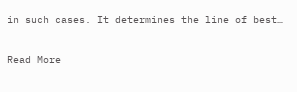in such cases. It determines the line of best…

Read More